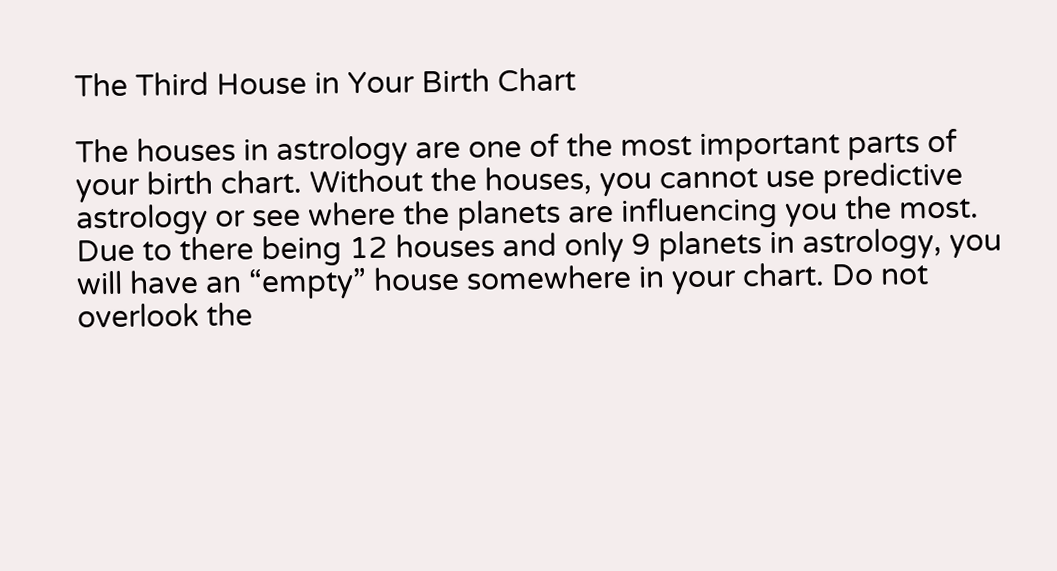The Third House in Your Birth Chart

The houses in astrology are one of the most important parts of your birth chart. Without the houses, you cannot use predictive astrology or see where the planets are influencing you the most. Due to there being 12 houses and only 9 planets in astrology, you will have an “empty” house somewhere in your chart. Do not overlook the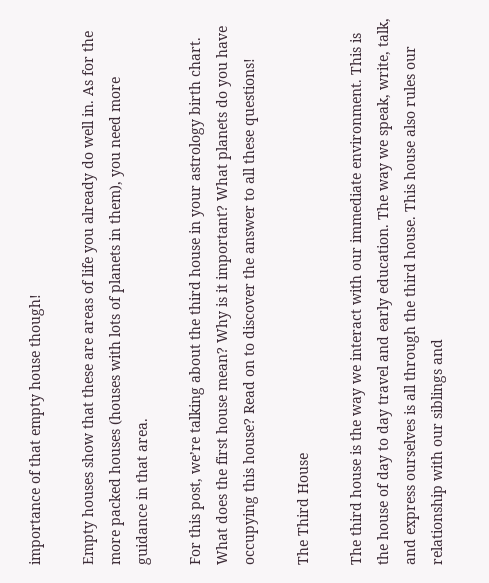importance of that empty house though!

Empty houses show that these are areas of life you already do well in. As for the more packed houses (houses with lots of planets in them), you need more guidance in that area.

For this post, we’re talking about the third house in your astrology birth chart. What does the first house mean? Why is it important? What planets do you have occupying this house? Read on to discover the answer to all these questions!

The Third House

The third house is the way we interact with our immediate environment. This is the house of day to day travel and early education. The way we speak, write, talk, and express ourselves is all through the third house. This house also rules our relationship with our siblings and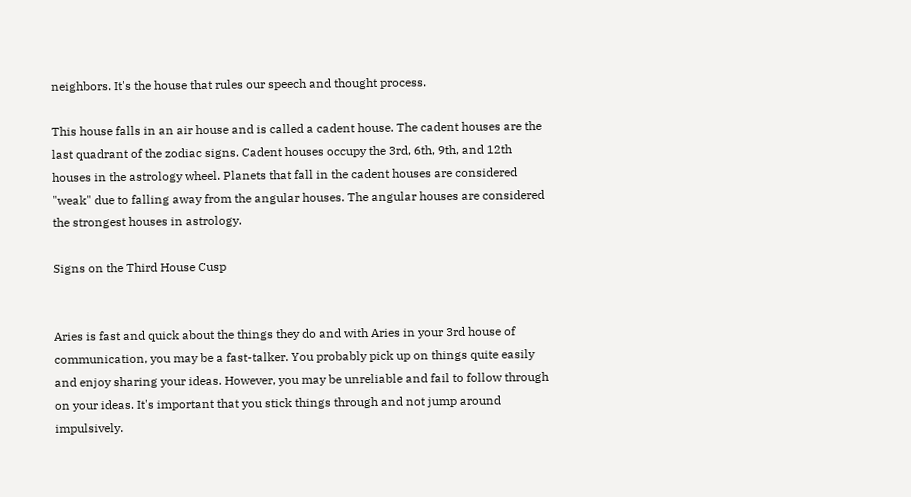neighbors. It's the house that rules our speech and thought process.

This house falls in an air house and is called a cadent house. The cadent houses are the last quadrant of the zodiac signs. Cadent houses occupy the 3rd, 6th, 9th, and 12th houses in the astrology wheel. Planets that fall in the cadent houses are considered "weak" due to falling away from the angular houses. The angular houses are considered the strongest houses in astrology.

Signs on the Third House Cusp


Aries is fast and quick about the things they do and with Aries in your 3rd house of communication, you may be a fast-talker. You probably pick up on things quite easily and enjoy sharing your ideas. However, you may be unreliable and fail to follow through on your ideas. It's important that you stick things through and not jump around impulsively.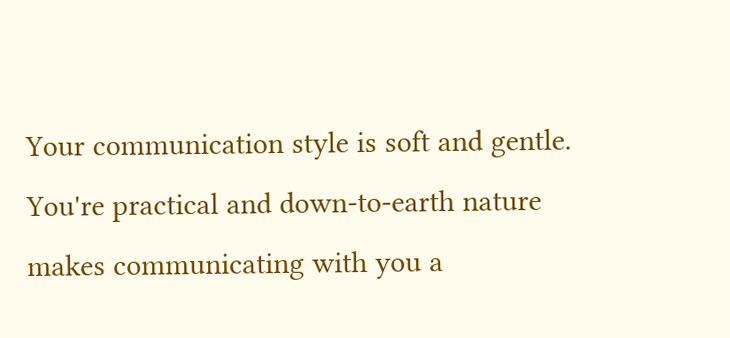Your communication style is soft and gentle. You're practical and down-to-earth nature makes communicating with you a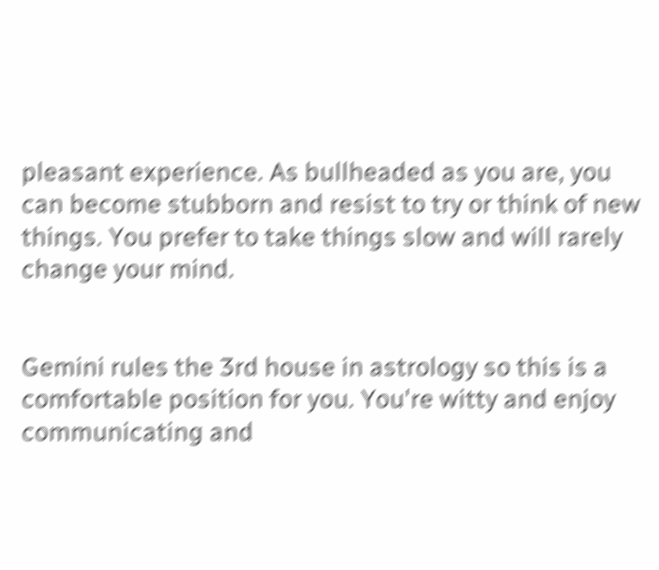pleasant experience. As bullheaded as you are, you can become stubborn and resist to try or think of new things. You prefer to take things slow and will rarely change your mind.


Gemini rules the 3rd house in astrology so this is a comfortable position for you. You're witty and enjoy communicating and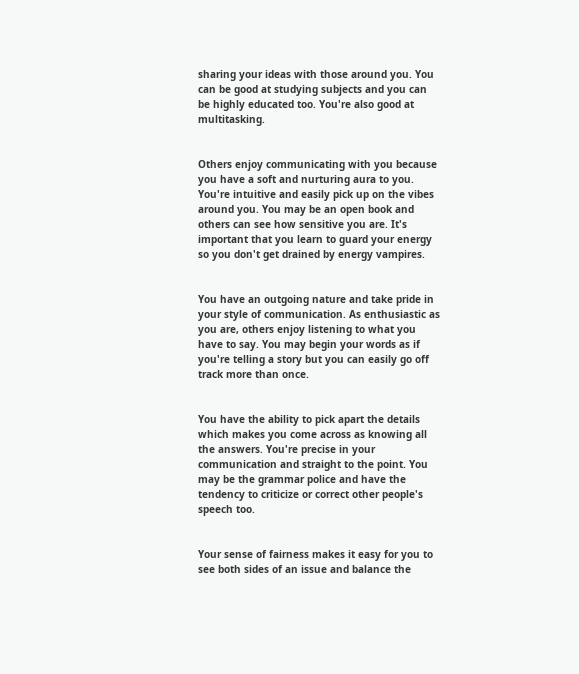sharing your ideas with those around you. You can be good at studying subjects and you can be highly educated too. You're also good at multitasking.


Others enjoy communicating with you because you have a soft and nurturing aura to you. You're intuitive and easily pick up on the vibes around you. You may be an open book and others can see how sensitive you are. It's important that you learn to guard your energy so you don't get drained by energy vampires.


You have an outgoing nature and take pride in your style of communication. As enthusiastic as you are, others enjoy listening to what you have to say. You may begin your words as if you're telling a story but you can easily go off track more than once.


You have the ability to pick apart the details which makes you come across as knowing all the answers. You're precise in your communication and straight to the point. You may be the grammar police and have the tendency to criticize or correct other people's speech too.


Your sense of fairness makes it easy for you to see both sides of an issue and balance the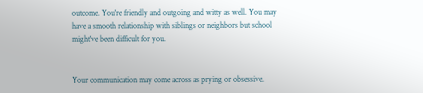outcome. You're friendly and outgoing and witty as well. You may have a smooth relationship with siblings or neighbors but school might've been difficult for you.


Your communication may come across as prying or obsessive.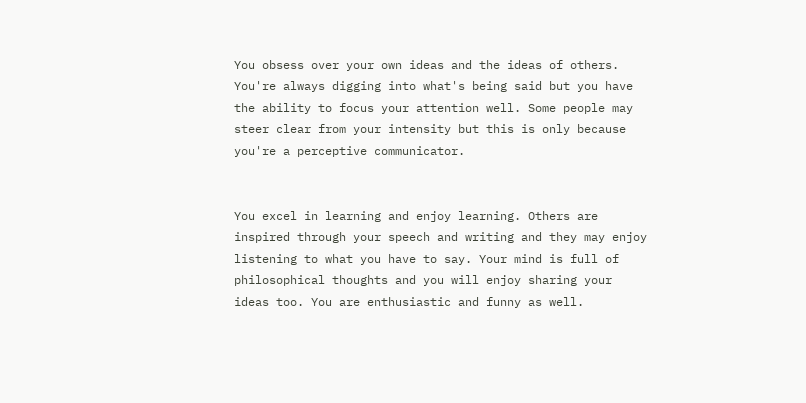You obsess over your own ideas and the ideas of others. You're always digging into what's being said but you have the ability to focus your attention well. Some people may steer clear from your intensity but this is only because you're a perceptive communicator.


You excel in learning and enjoy learning. Others are inspired through your speech and writing and they may enjoy listening to what you have to say. Your mind is full of philosophical thoughts and you will enjoy sharing your ideas too. You are enthusiastic and funny as well.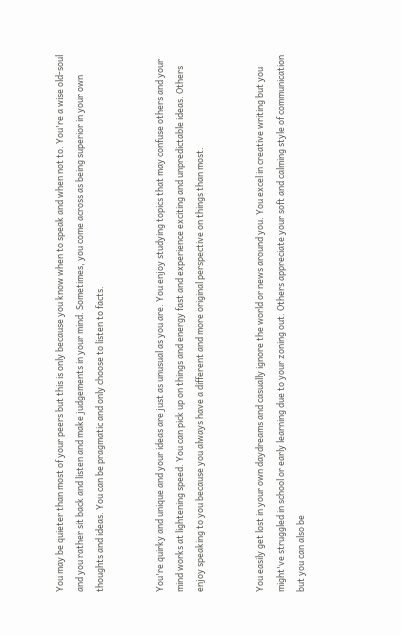You may be quieter than most of your peers but this is only because you know when to speak and when not to. You're a wise old-soul and you rather sit back and listen and make judgements in your mind. Sometimes, you come across as being superior in your own thoughts and ideas. You can be pragmatic and only choose to listen to facts.


You're quirky and unique and your ideas are just as unusual as you are. You enjoy studying topics that may confuse others and your mind works at lightening speed. You can pick up on things and energy fast and experience exciting and unpredictable ideas. Others enjoy speaking to you because you always have a different and more original perspective on things than most.


You easily get lost in your own daydreams and casually ignore the world or news around you. You excel in creative writing but you might've struggled in school or early learning due to your zoning out. Others appreciate your soft and calming style of communication but you can also be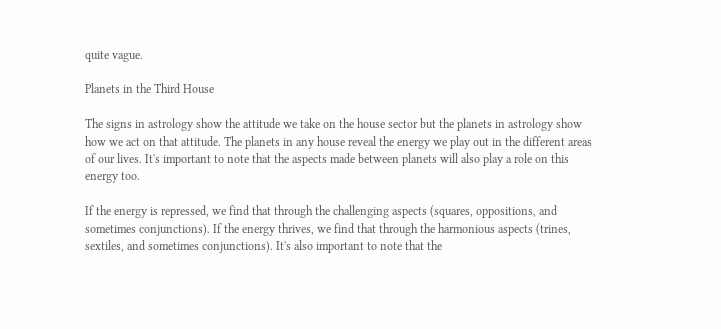quite vague.

Planets in the Third House

The signs in astrology show the attitude we take on the house sector but the planets in astrology show how we act on that attitude. The planets in any house reveal the energy we play out in the different areas of our lives. It's important to note that the aspects made between planets will also play a role on this energy too.

If the energy is repressed, we find that through the challenging aspects (squares, oppositions, and sometimes conjunctions). If the energy thrives, we find that through the harmonious aspects (trines, sextiles, and sometimes conjunctions). It's also important to note that the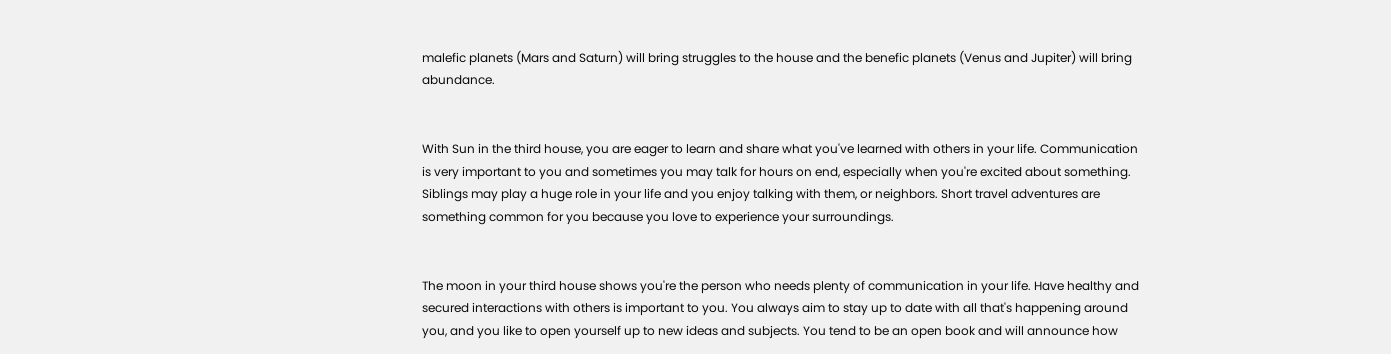malefic planets (Mars and Saturn) will bring struggles to the house and the benefic planets (Venus and Jupiter) will bring abundance.


With Sun in the third house, you are eager to learn and share what you've learned with others in your life. Communication is very important to you and sometimes you may talk for hours on end, especially when you're excited about something. Siblings may play a huge role in your life and you enjoy talking with them, or neighbors. Short travel adventures are something common for you because you love to experience your surroundings.


The moon in your third house shows you're the person who needs plenty of communication in your life. Have healthy and secured interactions with others is important to you. You always aim to stay up to date with all that's happening around you, and you like to open yourself up to new ideas and subjects. You tend to be an open book and will announce how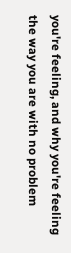you're feeling, and why you're feeling the way you are with no problem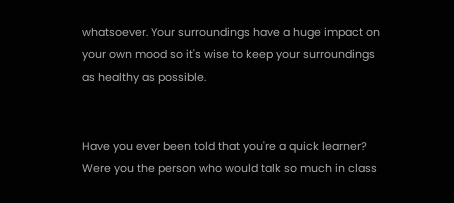whatsoever. Your surroundings have a huge impact on your own mood so it's wise to keep your surroundings as healthy as possible.


Have you ever been told that you're a quick learner? Were you the person who would talk so much in class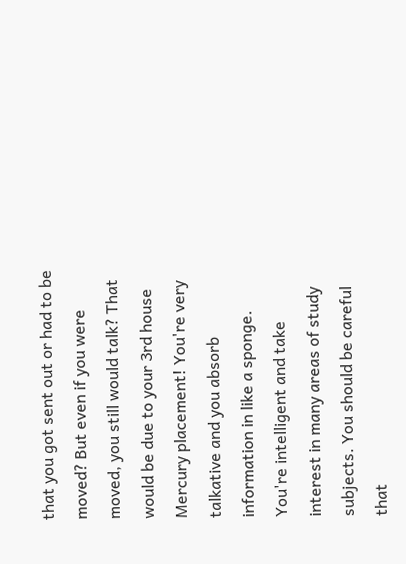that you got sent out or had to be moved? But even if you were moved, you still would talk? That would be due to your 3rd house Mercury placement! You're very talkative and you absorb information in like a sponge. You're intelligent and take interest in many areas of study subjects. You should be careful that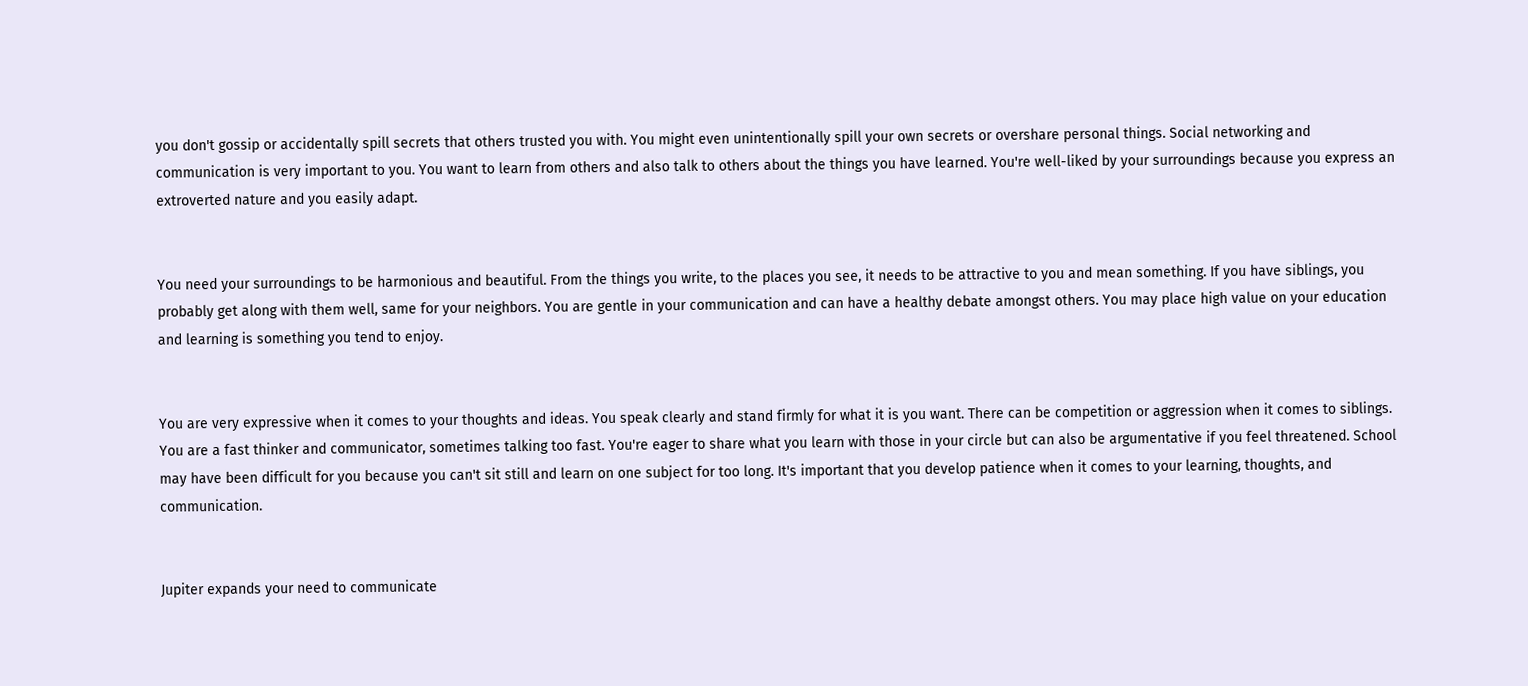you don't gossip or accidentally spill secrets that others trusted you with. You might even unintentionally spill your own secrets or overshare personal things. Social networking and communication is very important to you. You want to learn from others and also talk to others about the things you have learned. You're well-liked by your surroundings because you express an extroverted nature and you easily adapt.


You need your surroundings to be harmonious and beautiful. From the things you write, to the places you see, it needs to be attractive to you and mean something. If you have siblings, you probably get along with them well, same for your neighbors. You are gentle in your communication and can have a healthy debate amongst others. You may place high value on your education and learning is something you tend to enjoy.


You are very expressive when it comes to your thoughts and ideas. You speak clearly and stand firmly for what it is you want. There can be competition or aggression when it comes to siblings. You are a fast thinker and communicator, sometimes talking too fast. You're eager to share what you learn with those in your circle but can also be argumentative if you feel threatened. School may have been difficult for you because you can't sit still and learn on one subject for too long. It's important that you develop patience when it comes to your learning, thoughts, and communication.


Jupiter expands your need to communicate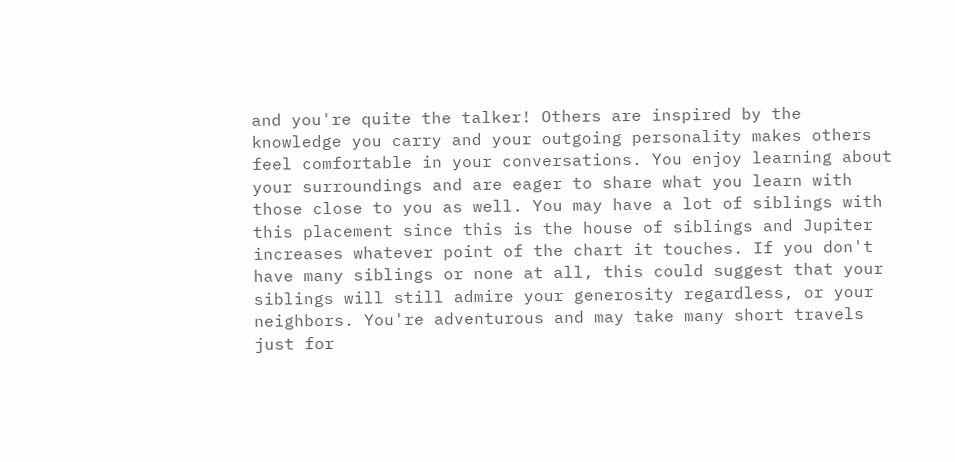and you're quite the talker! Others are inspired by the knowledge you carry and your outgoing personality makes others feel comfortable in your conversations. You enjoy learning about your surroundings and are eager to share what you learn with those close to you as well. You may have a lot of siblings with this placement since this is the house of siblings and Jupiter increases whatever point of the chart it touches. If you don't have many siblings or none at all, this could suggest that your siblings will still admire your generosity regardless, or your neighbors. You're adventurous and may take many short travels just for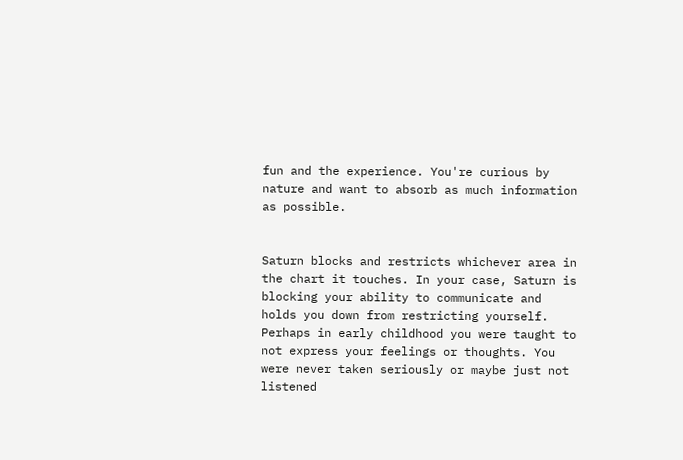fun and the experience. You're curious by nature and want to absorb as much information as possible.


Saturn blocks and restricts whichever area in the chart it touches. In your case, Saturn is blocking your ability to communicate and holds you down from restricting yourself. Perhaps in early childhood you were taught to not express your feelings or thoughts. You were never taken seriously or maybe just not listened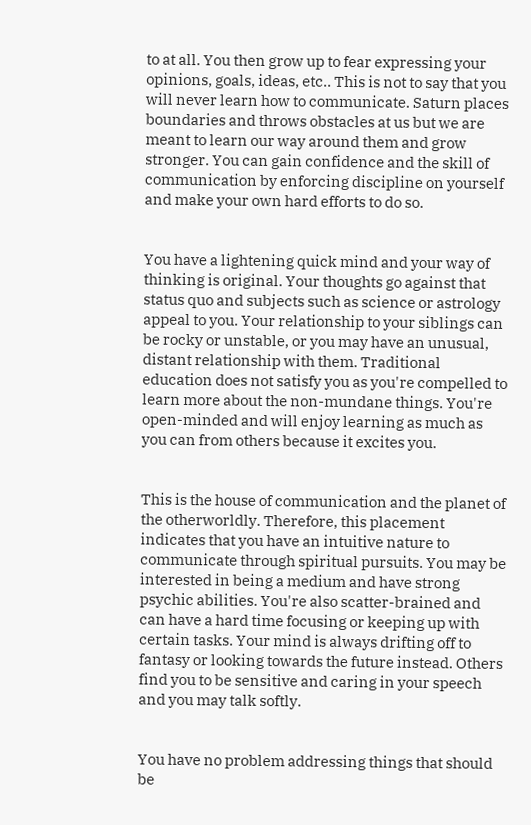to at all. You then grow up to fear expressing your opinions, goals, ideas, etc.. This is not to say that you will never learn how to communicate. Saturn places boundaries and throws obstacles at us but we are meant to learn our way around them and grow stronger. You can gain confidence and the skill of communication by enforcing discipline on yourself and make your own hard efforts to do so.


You have a lightening quick mind and your way of thinking is original. Your thoughts go against that status quo and subjects such as science or astrology appeal to you. Your relationship to your siblings can be rocky or unstable, or you may have an unusual, distant relationship with them. Traditional education does not satisfy you as you're compelled to learn more about the non-mundane things. You're open-minded and will enjoy learning as much as you can from others because it excites you.


This is the house of communication and the planet of the otherworldly. Therefore, this placement indicates that you have an intuitive nature to communicate through spiritual pursuits. You may be interested in being a medium and have strong psychic abilities. You're also scatter-brained and can have a hard time focusing or keeping up with certain tasks. Your mind is always drifting off to fantasy or looking towards the future instead. Others find you to be sensitive and caring in your speech and you may talk softly.


You have no problem addressing things that should be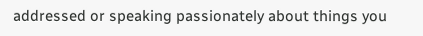addressed or speaking passionately about things you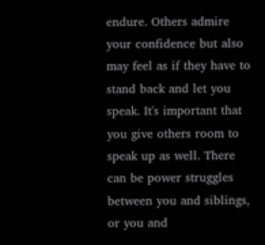endure. Others admire your confidence but also may feel as if they have to stand back and let you speak. It's important that you give others room to speak up as well. There can be power struggles between you and siblings, or you and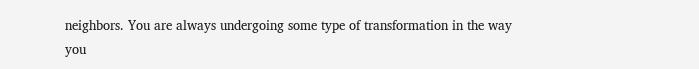neighbors. You are always undergoing some type of transformation in the way you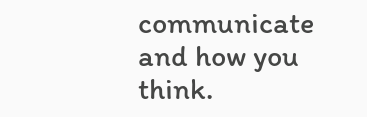communicate and how you think.